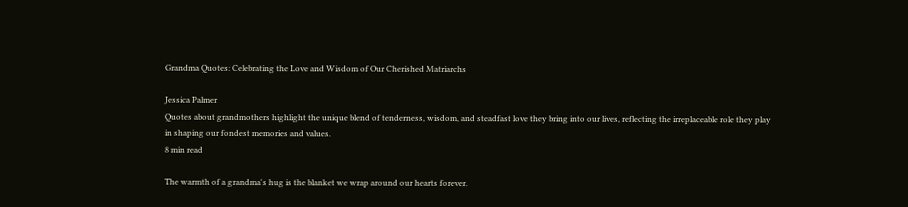Grandma Quotes: Celebrating the Love and Wisdom of Our Cherished Matriarchs

Jessica Palmer
Quotes about grandmothers highlight the unique blend of tenderness, wisdom, and steadfast love they bring into our lives, reflecting the irreplaceable role they play in shaping our fondest memories and values.
8 min read

The warmth of a grandma's hug is the blanket we wrap around our hearts forever.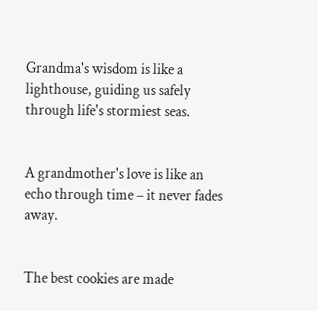Grandma's wisdom is like a lighthouse, guiding us safely through life's stormiest seas.


A grandmother's love is like an echo through time – it never fades away.


The best cookies are made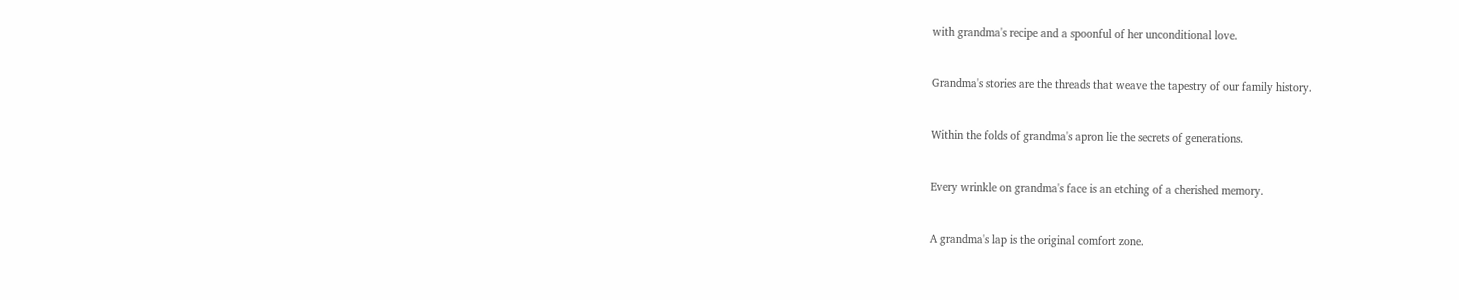with grandma's recipe and a spoonful of her unconditional love.


Grandma's stories are the threads that weave the tapestry of our family history.


Within the folds of grandma's apron lie the secrets of generations.


Every wrinkle on grandma's face is an etching of a cherished memory.


A grandma's lap is the original comfort zone.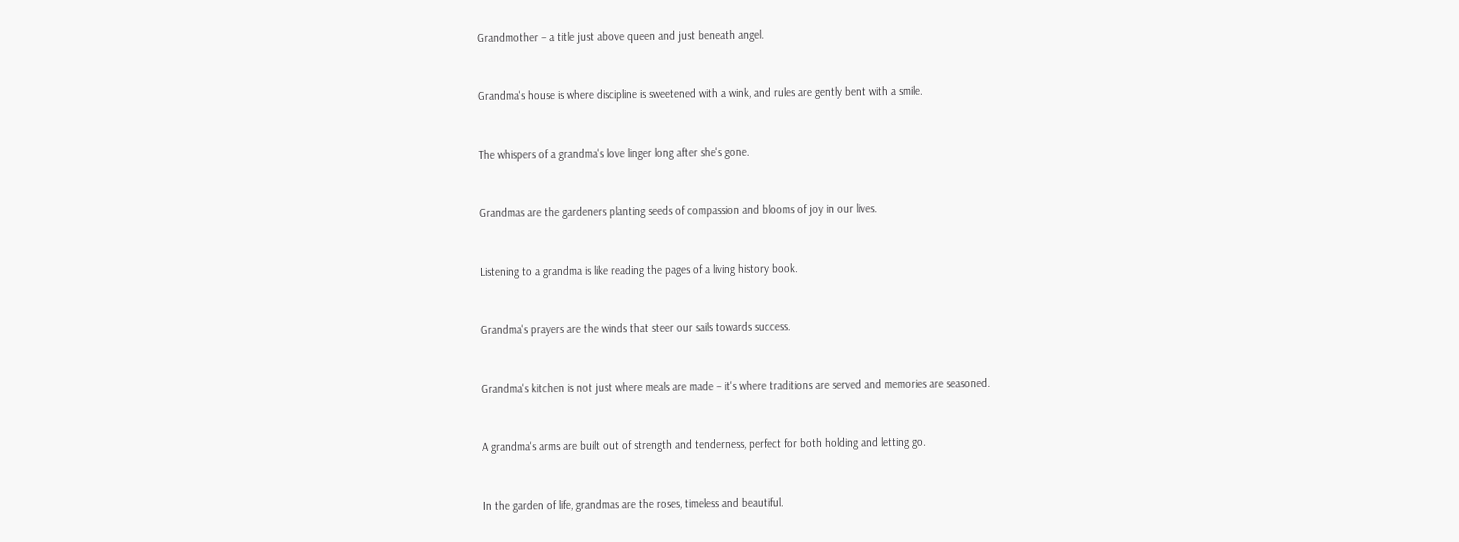Grandmother – a title just above queen and just beneath angel.


Grandma's house is where discipline is sweetened with a wink, and rules are gently bent with a smile.


The whispers of a grandma's love linger long after she's gone.


Grandmas are the gardeners planting seeds of compassion and blooms of joy in our lives.


Listening to a grandma is like reading the pages of a living history book.


Grandma's prayers are the winds that steer our sails towards success.


Grandma's kitchen is not just where meals are made – it's where traditions are served and memories are seasoned.


A grandma's arms are built out of strength and tenderness, perfect for both holding and letting go.


In the garden of life, grandmas are the roses, timeless and beautiful.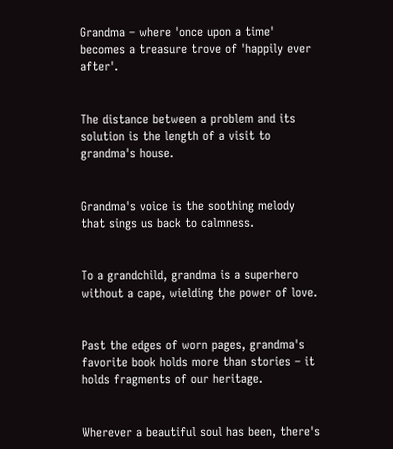Grandma – where 'once upon a time' becomes a treasure trove of 'happily ever after'.


The distance between a problem and its solution is the length of a visit to grandma's house.


Grandma's voice is the soothing melody that sings us back to calmness.


To a grandchild, grandma is a superhero without a cape, wielding the power of love.


Past the edges of worn pages, grandma's favorite book holds more than stories – it holds fragments of our heritage.


Wherever a beautiful soul has been, there's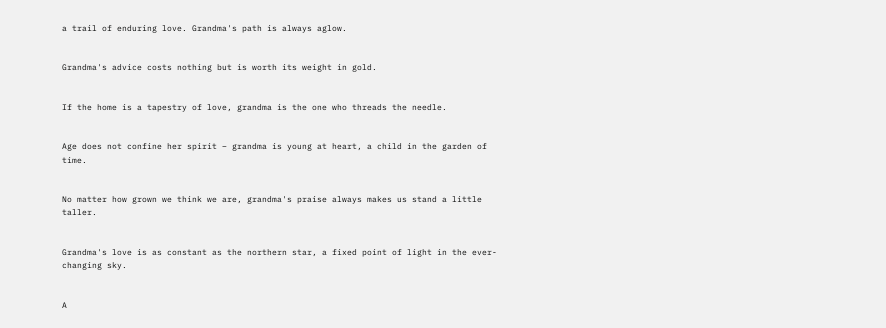a trail of enduring love. Grandma's path is always aglow.


Grandma's advice costs nothing but is worth its weight in gold.


If the home is a tapestry of love, grandma is the one who threads the needle.


Age does not confine her spirit – grandma is young at heart, a child in the garden of time.


No matter how grown we think we are, grandma's praise always makes us stand a little taller.


Grandma's love is as constant as the northern star, a fixed point of light in the ever-changing sky.


A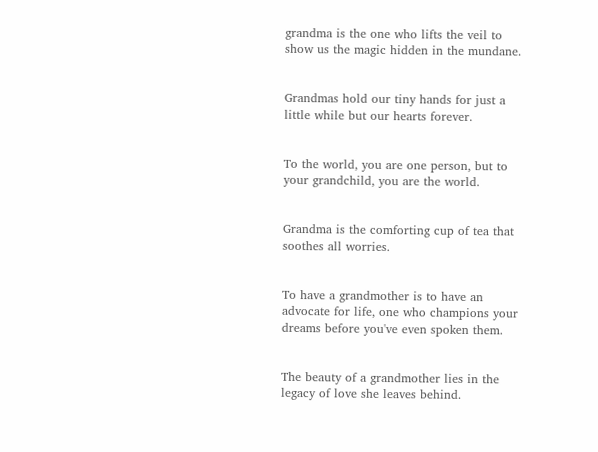grandma is the one who lifts the veil to show us the magic hidden in the mundane.


Grandmas hold our tiny hands for just a little while but our hearts forever.


To the world, you are one person, but to your grandchild, you are the world.


Grandma is the comforting cup of tea that soothes all worries.


To have a grandmother is to have an advocate for life, one who champions your dreams before you've even spoken them.


The beauty of a grandmother lies in the legacy of love she leaves behind.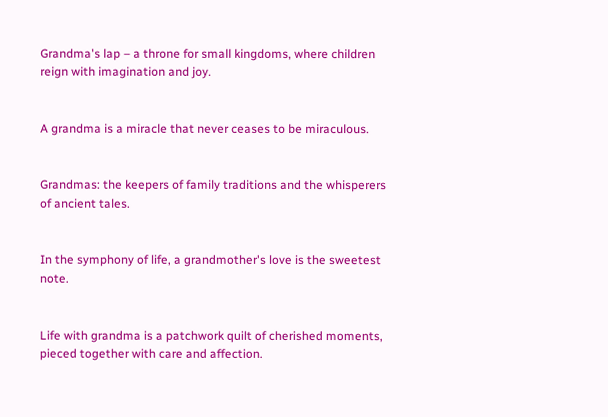Grandma's lap – a throne for small kingdoms, where children reign with imagination and joy.


A grandma is a miracle that never ceases to be miraculous.


Grandmas: the keepers of family traditions and the whisperers of ancient tales.


In the symphony of life, a grandmother's love is the sweetest note.


Life with grandma is a patchwork quilt of cherished moments, pieced together with care and affection.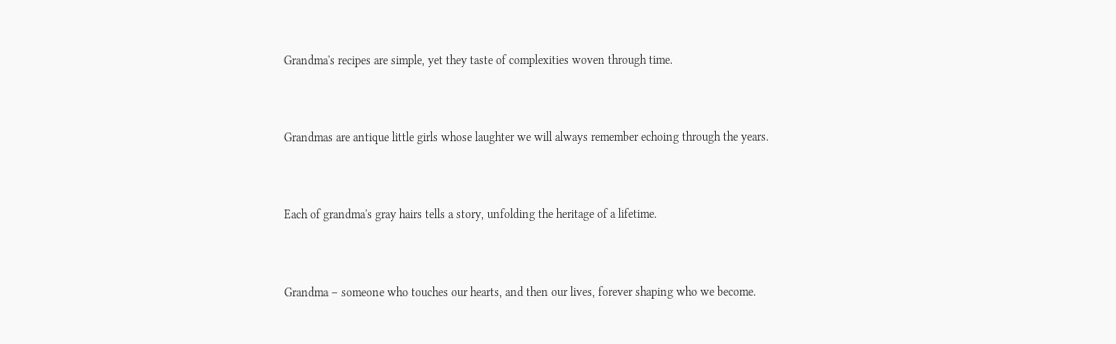Grandma's recipes are simple, yet they taste of complexities woven through time.


Grandmas are antique little girls whose laughter we will always remember echoing through the years.


Each of grandma's gray hairs tells a story, unfolding the heritage of a lifetime.


Grandma – someone who touches our hearts, and then our lives, forever shaping who we become.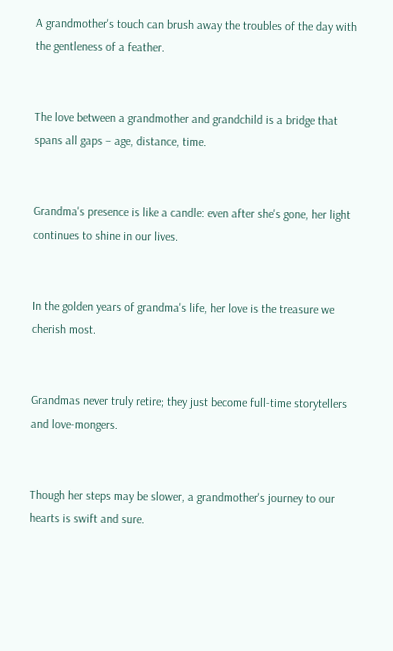A grandmother's touch can brush away the troubles of the day with the gentleness of a feather.


The love between a grandmother and grandchild is a bridge that spans all gaps – age, distance, time.


Grandma's presence is like a candle: even after she's gone, her light continues to shine in our lives.


In the golden years of grandma's life, her love is the treasure we cherish most.


Grandmas never truly retire; they just become full-time storytellers and love-mongers.


Though her steps may be slower, a grandmother's journey to our hearts is swift and sure.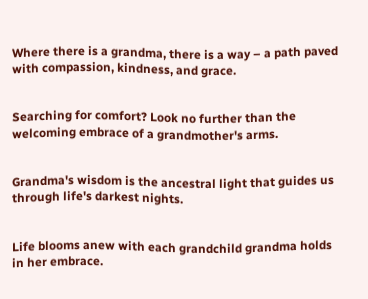Where there is a grandma, there is a way – a path paved with compassion, kindness, and grace.


Searching for comfort? Look no further than the welcoming embrace of a grandmother's arms.


Grandma's wisdom is the ancestral light that guides us through life's darkest nights.


Life blooms anew with each grandchild grandma holds in her embrace.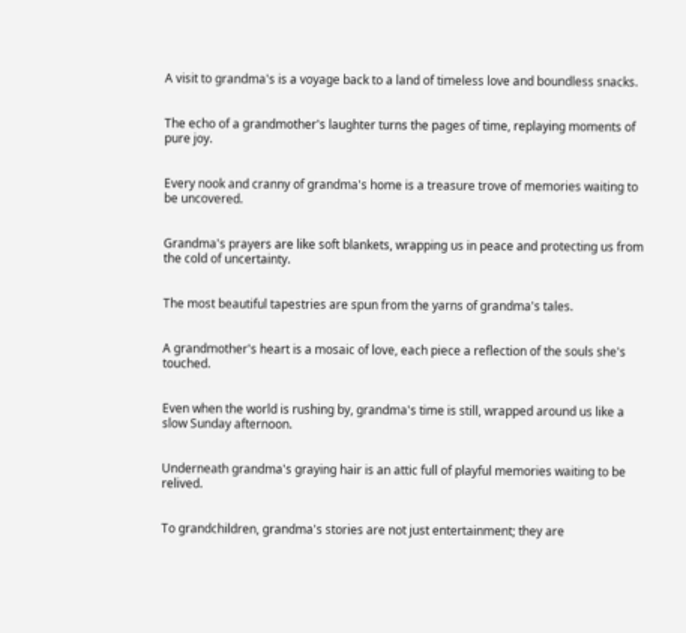A visit to grandma's is a voyage back to a land of timeless love and boundless snacks.


The echo of a grandmother's laughter turns the pages of time, replaying moments of pure joy.


Every nook and cranny of grandma's home is a treasure trove of memories waiting to be uncovered.


Grandma's prayers are like soft blankets, wrapping us in peace and protecting us from the cold of uncertainty.


The most beautiful tapestries are spun from the yarns of grandma's tales.


A grandmother's heart is a mosaic of love, each piece a reflection of the souls she's touched.


Even when the world is rushing by, grandma's time is still, wrapped around us like a slow Sunday afternoon.


Underneath grandma's graying hair is an attic full of playful memories waiting to be relived.


To grandchildren, grandma's stories are not just entertainment; they are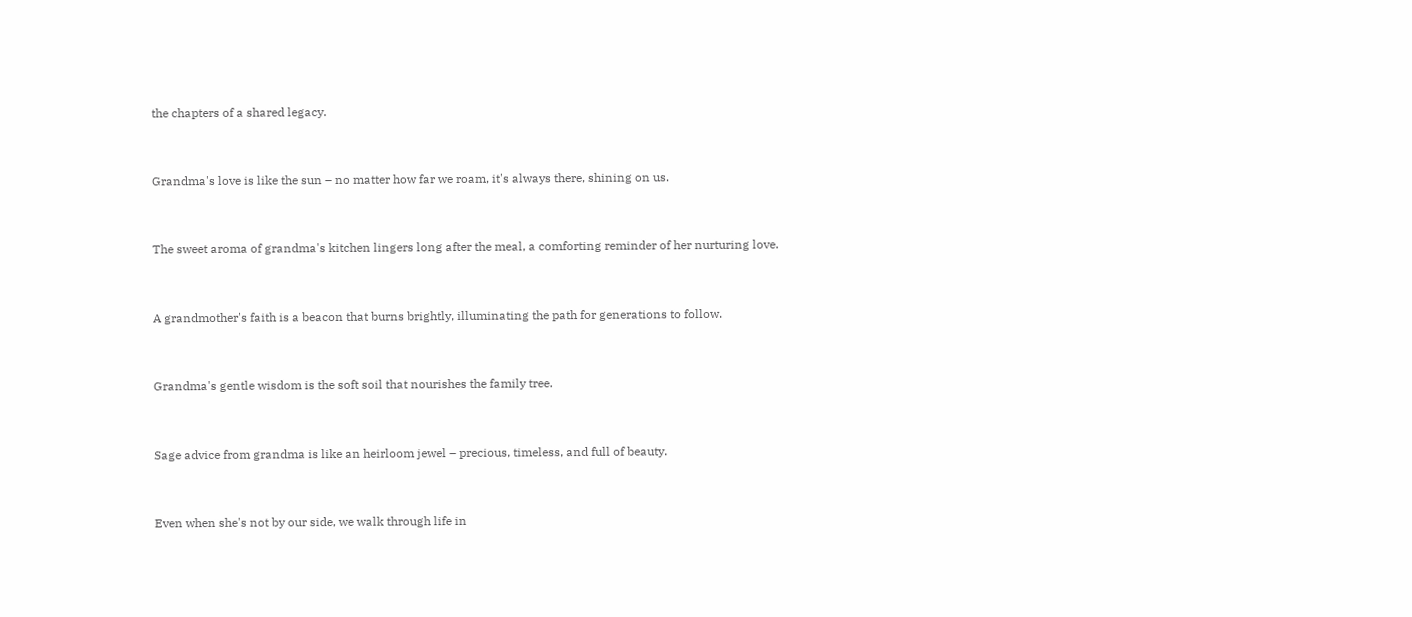the chapters of a shared legacy.


Grandma's love is like the sun – no matter how far we roam, it's always there, shining on us.


The sweet aroma of grandma's kitchen lingers long after the meal, a comforting reminder of her nurturing love.


A grandmother's faith is a beacon that burns brightly, illuminating the path for generations to follow.


Grandma's gentle wisdom is the soft soil that nourishes the family tree.


Sage advice from grandma is like an heirloom jewel – precious, timeless, and full of beauty.


Even when she's not by our side, we walk through life in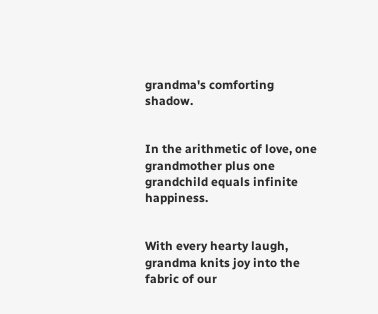grandma's comforting shadow.


In the arithmetic of love, one grandmother plus one grandchild equals infinite happiness.


With every hearty laugh, grandma knits joy into the fabric of our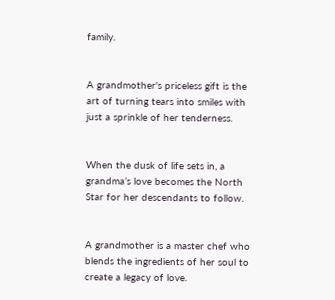family.


A grandmother's priceless gift is the art of turning tears into smiles with just a sprinkle of her tenderness.


When the dusk of life sets in, a grandma’s love becomes the North Star for her descendants to follow.


A grandmother is a master chef who blends the ingredients of her soul to create a legacy of love.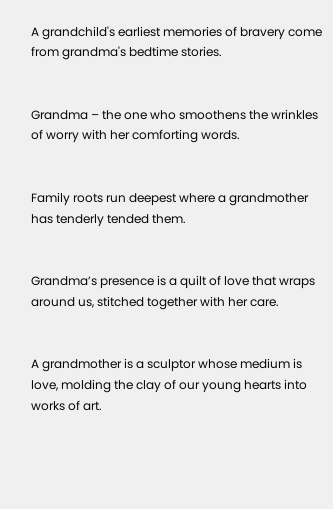A grandchild's earliest memories of bravery come from grandma's bedtime stories.


Grandma – the one who smoothens the wrinkles of worry with her comforting words.


Family roots run deepest where a grandmother has tenderly tended them.


Grandma’s presence is a quilt of love that wraps around us, stitched together with her care.


A grandmother is a sculptor whose medium is love, molding the clay of our young hearts into works of art.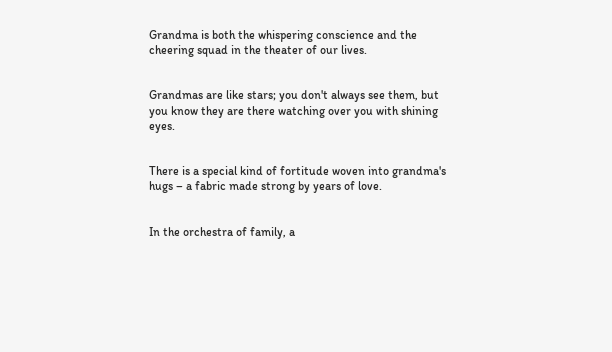Grandma is both the whispering conscience and the cheering squad in the theater of our lives.


Grandmas are like stars; you don't always see them, but you know they are there watching over you with shining eyes.


There is a special kind of fortitude woven into grandma's hugs – a fabric made strong by years of love.


In the orchestra of family, a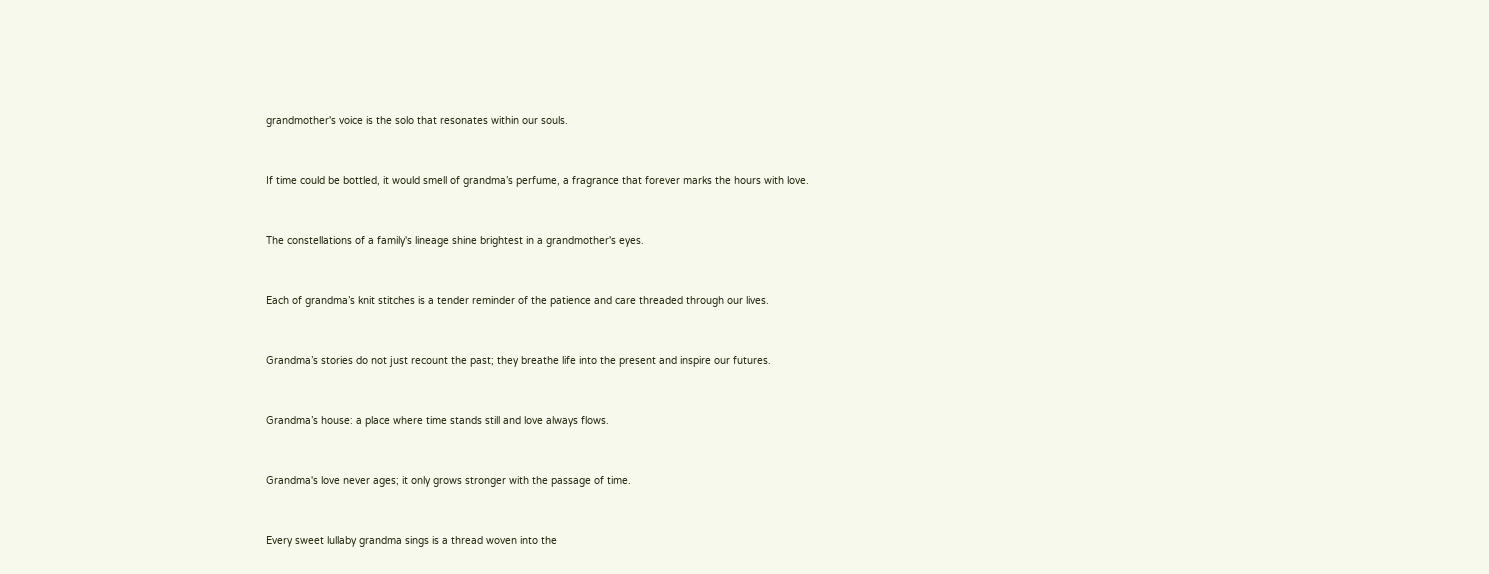grandmother's voice is the solo that resonates within our souls.


If time could be bottled, it would smell of grandma’s perfume, a fragrance that forever marks the hours with love.


The constellations of a family's lineage shine brightest in a grandmother's eyes.


Each of grandma’s knit stitches is a tender reminder of the patience and care threaded through our lives.


Grandma’s stories do not just recount the past; they breathe life into the present and inspire our futures.


Grandma’s house: a place where time stands still and love always flows.


Grandma's love never ages; it only grows stronger with the passage of time.


Every sweet lullaby grandma sings is a thread woven into the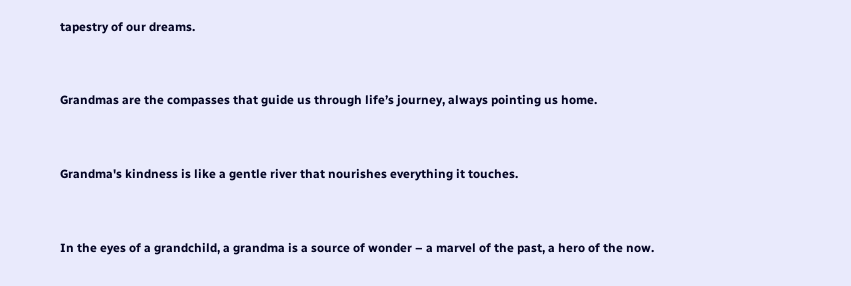tapestry of our dreams.


Grandmas are the compasses that guide us through life’s journey, always pointing us home.


Grandma's kindness is like a gentle river that nourishes everything it touches.


In the eyes of a grandchild, a grandma is a source of wonder – a marvel of the past, a hero of the now.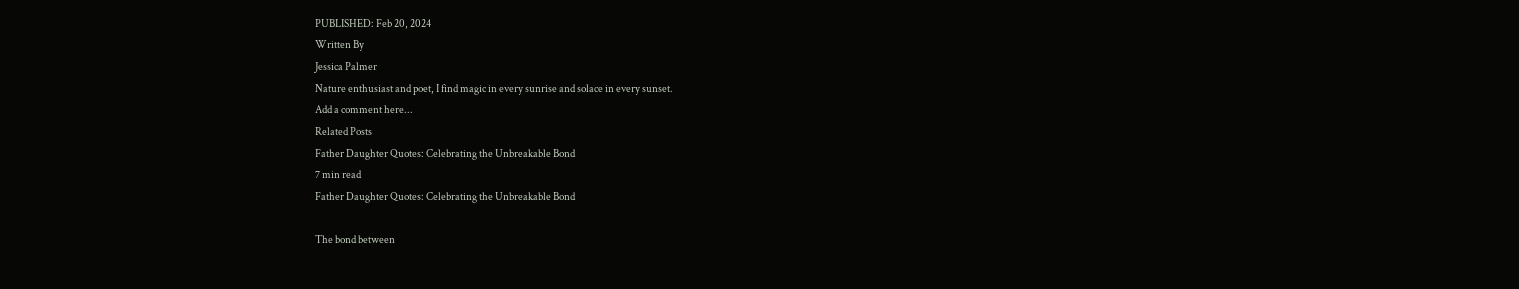PUBLISHED: Feb 20, 2024
Written By
Jessica Palmer
Nature enthusiast and poet, I find magic in every sunrise and solace in every sunset.
Add a comment here...
Related Posts
Father Daughter Quotes: Celebrating the Unbreakable Bond
7 min read
Father Daughter Quotes: Celebrating the Unbreakable Bond

The bond between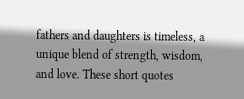fathers and daughters is timeless, a unique blend of strength, wisdom, and love. These short quotes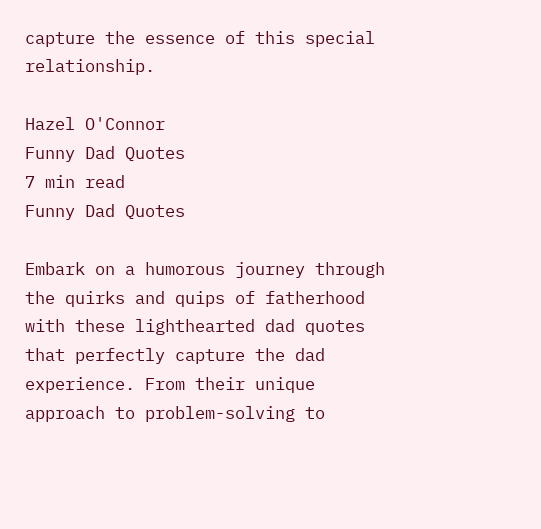capture the essence of this special relationship.

Hazel O'Connor
Funny Dad Quotes
7 min read
Funny Dad Quotes

Embark on a humorous journey through the quirks and quips of fatherhood with these lighthearted dad quotes that perfectly capture the dad experience. From their unique approach to problem-solving to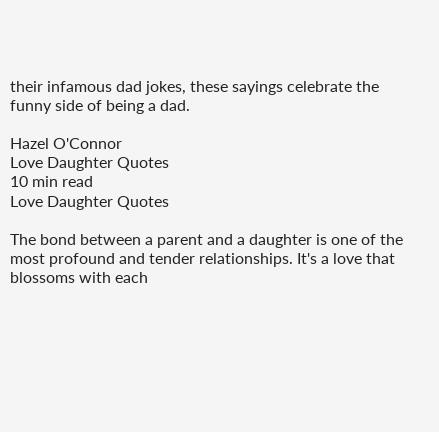their infamous dad jokes, these sayings celebrate the funny side of being a dad.

Hazel O'Connor
Love Daughter Quotes
10 min read
Love Daughter Quotes

The bond between a parent and a daughter is one of the most profound and tender relationships. It's a love that blossoms with each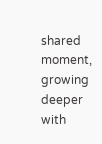shared moment, growing deeper with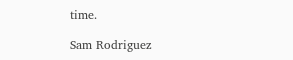time.

Sam Rodriguez